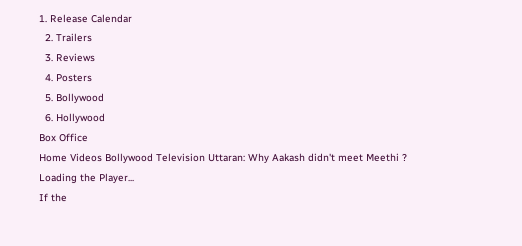1. Release Calendar
  2. Trailers
  3. Reviews
  4. Posters
  5. Bollywood
  6. Hollywood
Box Office
Home Videos Bollywood Television Uttaran: Why Aakash didn't meet Meethi ?
Loading the Player...
If the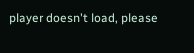player doesn't load, please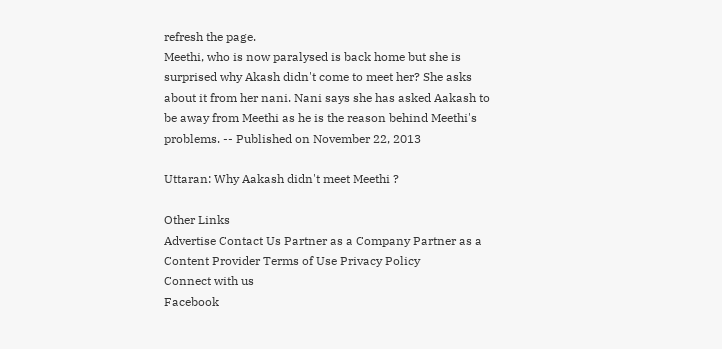refresh the page.
Meethi, who is now paralysed is back home but she is surprised why Akash didn't come to meet her? She asks about it from her nani. Nani says she has asked Aakash to be away from Meethi as he is the reason behind Meethi's problems. -- Published on November 22, 2013

Uttaran: Why Aakash didn't meet Meethi ?

Other Links
Advertise Contact Us Partner as a Company Partner as a Content Provider Terms of Use Privacy Policy
Connect with us
Facebook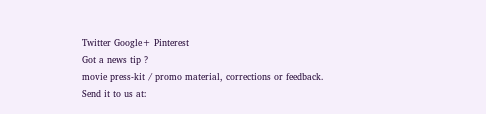Twitter Google+ Pinterest
Got a news tip ?
movie press-kit / promo material, corrections or feedback.
Send it to us at: